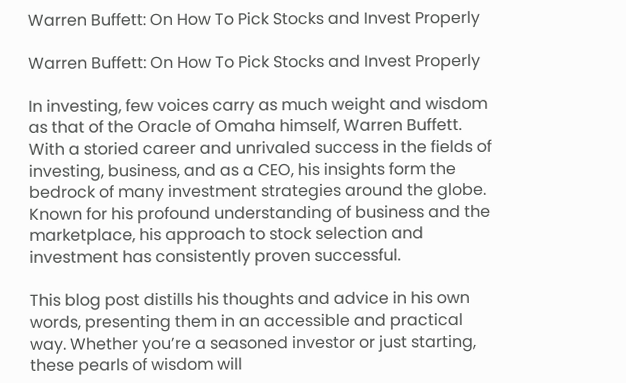Warren Buffett: On How To Pick Stocks and Invest Properly

Warren Buffett: On How To Pick Stocks and Invest Properly

In investing, few voices carry as much weight and wisdom as that of the Oracle of Omaha himself, Warren Buffett. With a storied career and unrivaled success in the fields of investing, business, and as a CEO, his insights form the bedrock of many investment strategies around the globe. Known for his profound understanding of business and the marketplace, his approach to stock selection and investment has consistently proven successful.

This blog post distills his thoughts and advice in his own words, presenting them in an accessible and practical way. Whether you’re a seasoned investor or just starting, these pearls of wisdom will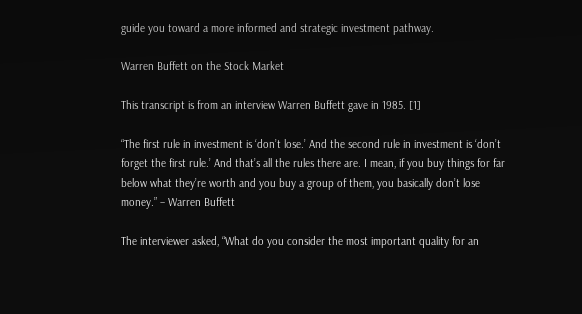guide you toward a more informed and strategic investment pathway.

Warren Buffett on the Stock Market

This transcript is from an interview Warren Buffett gave in 1985. [1]

“The first rule in investment is ‘don’t lose.’ And the second rule in investment is ‘don’t forget the first rule.’ And that’s all the rules there are. I mean, if you buy things for far below what they’re worth and you buy a group of them, you basically don’t lose money.” – Warren Buffett

The interviewer asked, “What do you consider the most important quality for an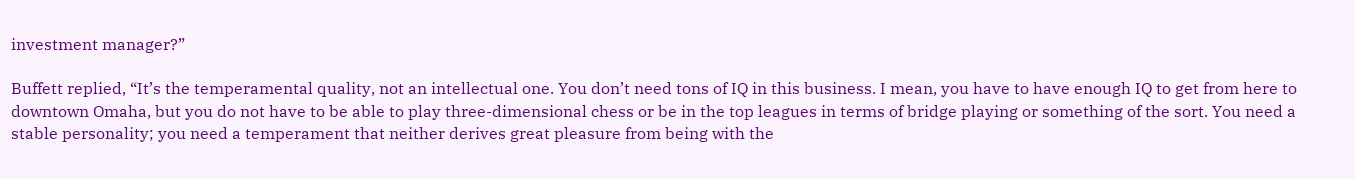investment manager?”

Buffett replied, “It’s the temperamental quality, not an intellectual one. You don’t need tons of IQ in this business. I mean, you have to have enough IQ to get from here to downtown Omaha, but you do not have to be able to play three-dimensional chess or be in the top leagues in terms of bridge playing or something of the sort. You need a stable personality; you need a temperament that neither derives great pleasure from being with the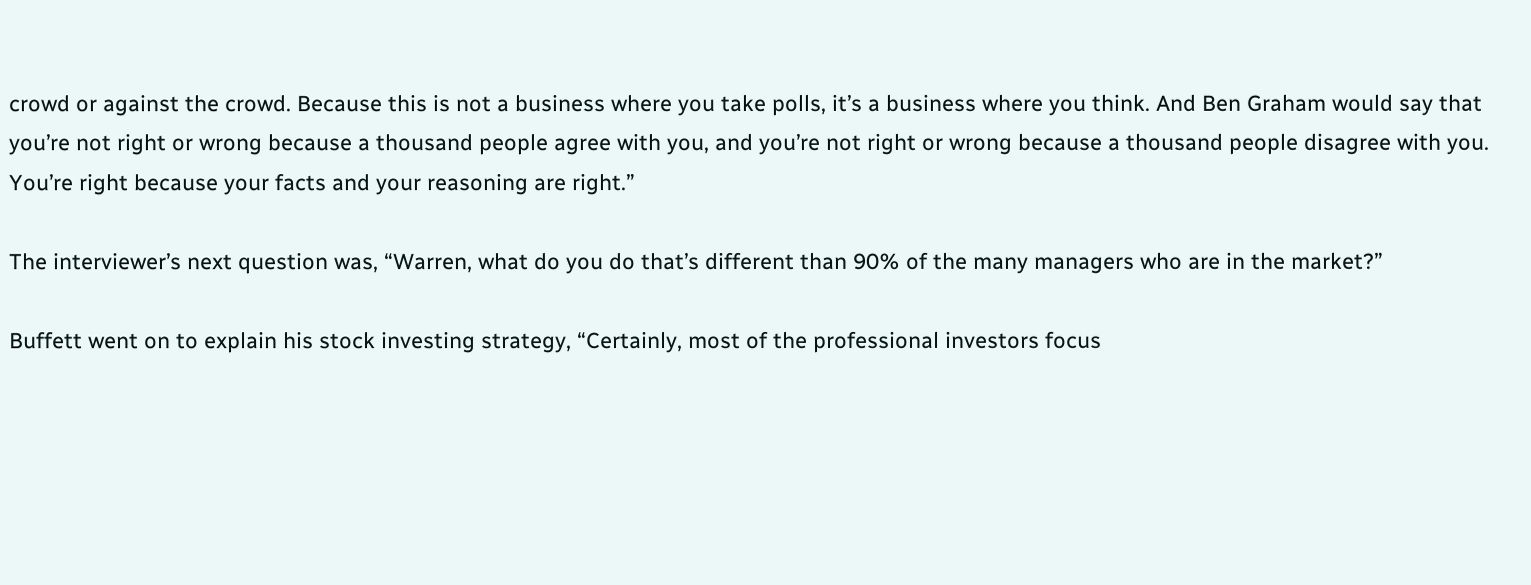crowd or against the crowd. Because this is not a business where you take polls, it’s a business where you think. And Ben Graham would say that you’re not right or wrong because a thousand people agree with you, and you’re not right or wrong because a thousand people disagree with you. You’re right because your facts and your reasoning are right.”

The interviewer’s next question was, “Warren, what do you do that’s different than 90% of the many managers who are in the market?”

Buffett went on to explain his stock investing strategy, “Certainly, most of the professional investors focus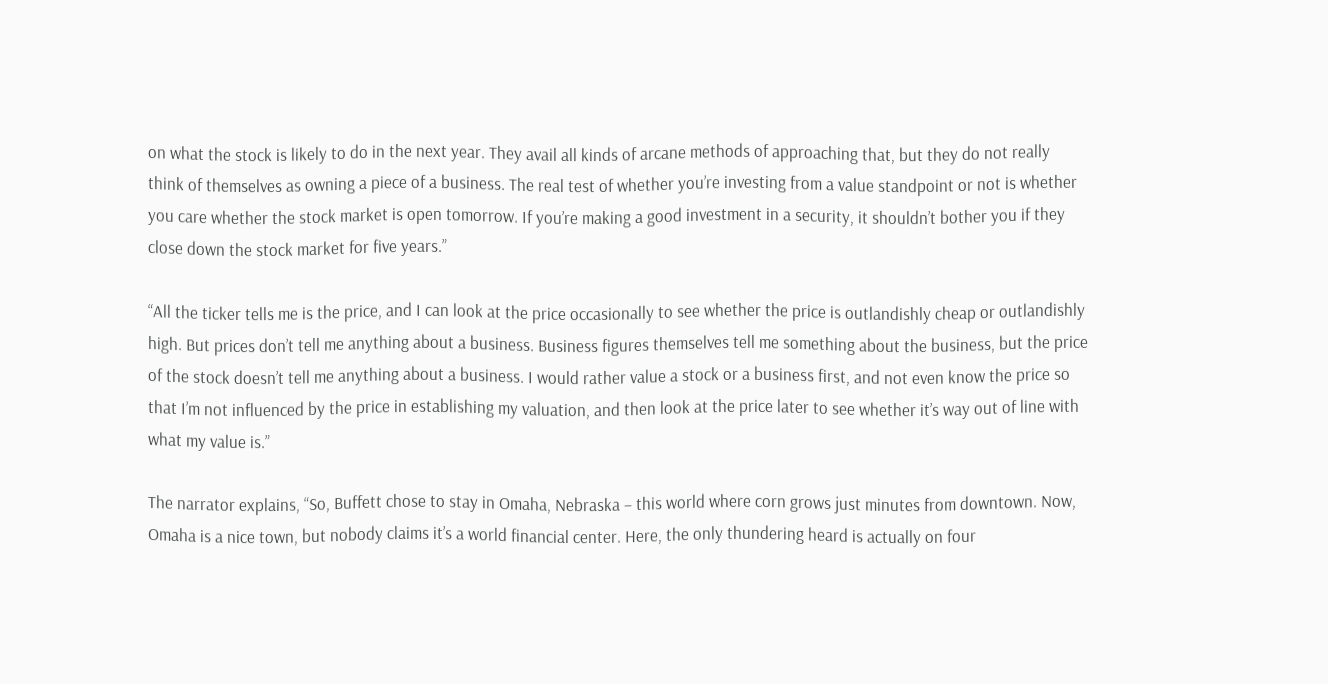on what the stock is likely to do in the next year. They avail all kinds of arcane methods of approaching that, but they do not really think of themselves as owning a piece of a business. The real test of whether you’re investing from a value standpoint or not is whether you care whether the stock market is open tomorrow. If you’re making a good investment in a security, it shouldn’t bother you if they close down the stock market for five years.”

“All the ticker tells me is the price, and I can look at the price occasionally to see whether the price is outlandishly cheap or outlandishly high. But prices don’t tell me anything about a business. Business figures themselves tell me something about the business, but the price of the stock doesn’t tell me anything about a business. I would rather value a stock or a business first, and not even know the price so that I’m not influenced by the price in establishing my valuation, and then look at the price later to see whether it’s way out of line with what my value is.”

The narrator explains, “So, Buffett chose to stay in Omaha, Nebraska – this world where corn grows just minutes from downtown. Now, Omaha is a nice town, but nobody claims it’s a world financial center. Here, the only thundering heard is actually on four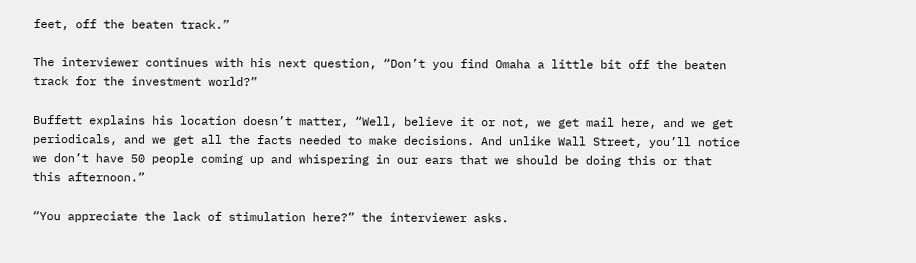feet, off the beaten track.”

The interviewer continues with his next question, “Don’t you find Omaha a little bit off the beaten track for the investment world?”

Buffett explains his location doesn’t matter, “Well, believe it or not, we get mail here, and we get periodicals, and we get all the facts needed to make decisions. And unlike Wall Street, you’ll notice we don’t have 50 people coming up and whispering in our ears that we should be doing this or that this afternoon.”

“You appreciate the lack of stimulation here?” the interviewer asks.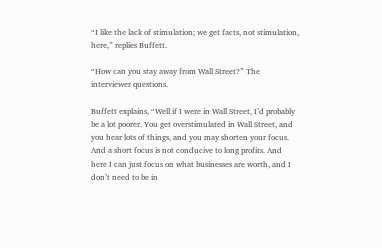“I like the lack of stimulation; we get facts, not stimulation, here,” replies Buffett.

“How can you stay away from Wall Street?” The interviewer questions.

Buffett explains, “Well if I were in Wall Street, I’d probably be a lot poorer. You get overstimulated in Wall Street, and you hear lots of things, and you may shorten your focus. And a short focus is not conducive to long profits. And here I can just focus on what businesses are worth, and I don’t need to be in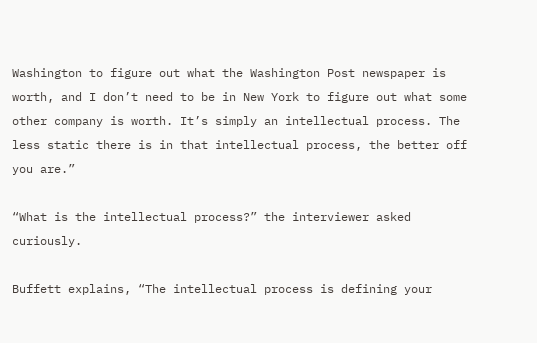Washington to figure out what the Washington Post newspaper is worth, and I don’t need to be in New York to figure out what some other company is worth. It’s simply an intellectual process. The less static there is in that intellectual process, the better off you are.”

“What is the intellectual process?” the interviewer asked curiously.

Buffett explains, “The intellectual process is defining your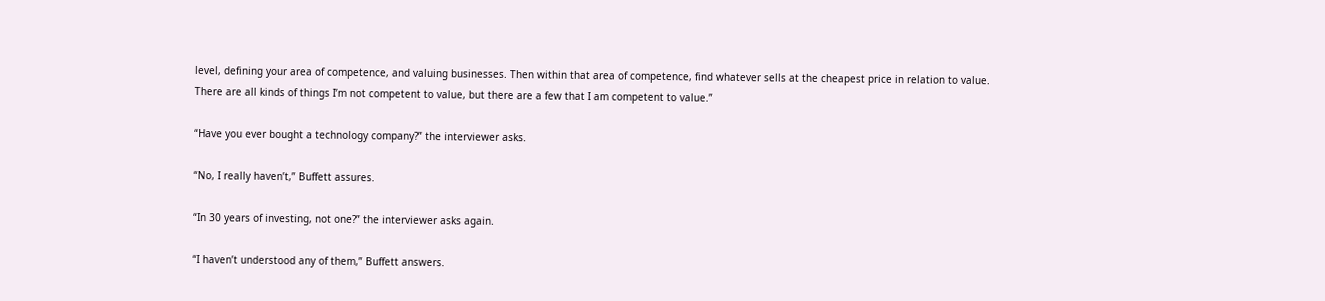level, defining your area of competence, and valuing businesses. Then within that area of competence, find whatever sells at the cheapest price in relation to value. There are all kinds of things I’m not competent to value, but there are a few that I am competent to value.”

“Have you ever bought a technology company?” the interviewer asks.

“No, I really haven’t,” Buffett assures.

“In 30 years of investing, not one?” the interviewer asks again.

“I haven’t understood any of them,” Buffett answers.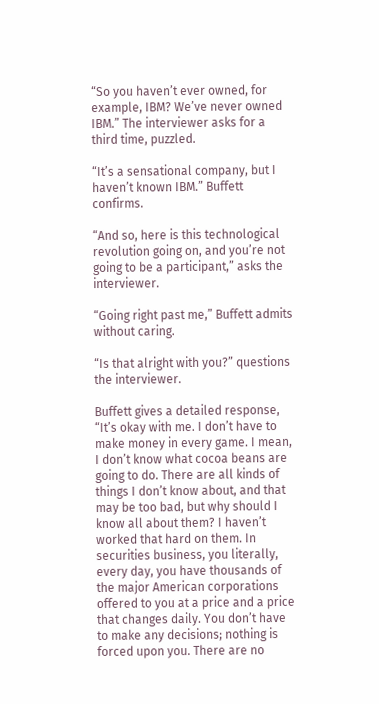“So you haven’t ever owned, for example, IBM? We’ve never owned IBM.” The interviewer asks for a third time, puzzled.

“It’s a sensational company, but I haven’t known IBM.” Buffett confirms.

“And so, here is this technological revolution going on, and you’re not going to be a participant,” asks the interviewer.

“Going right past me,” Buffett admits without caring.

“Is that alright with you?” questions the interviewer.

Buffett gives a detailed response, “It’s okay with me. I don’t have to make money in every game. I mean, I don’t know what cocoa beans are going to do. There are all kinds of things I don’t know about, and that may be too bad, but why should I know all about them? I haven’t worked that hard on them. In securities business, you literally, every day, you have thousands of the major American corporations offered to you at a price and a price that changes daily. You don’t have to make any decisions; nothing is forced upon you. There are no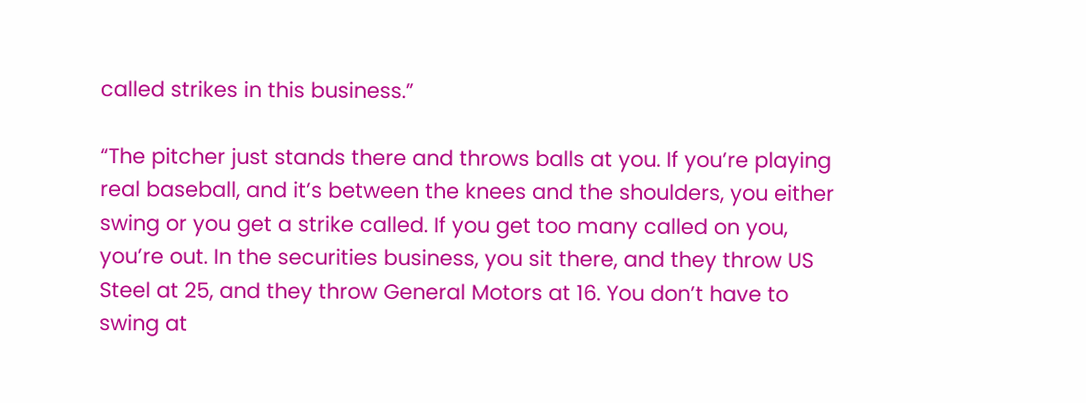called strikes in this business.”

“The pitcher just stands there and throws balls at you. If you’re playing real baseball, and it’s between the knees and the shoulders, you either swing or you get a strike called. If you get too many called on you, you’re out. In the securities business, you sit there, and they throw US Steel at 25, and they throw General Motors at 16. You don’t have to swing at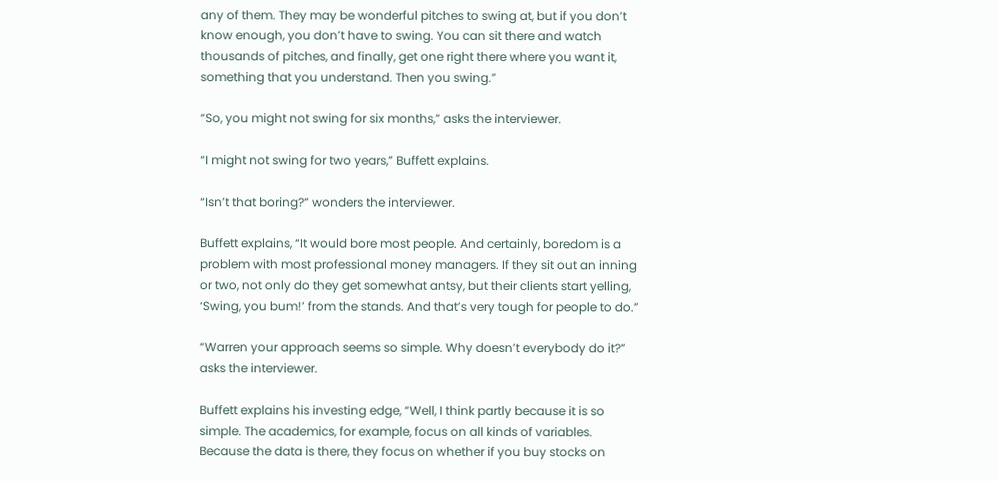any of them. They may be wonderful pitches to swing at, but if you don’t know enough, you don’t have to swing. You can sit there and watch thousands of pitches, and finally, get one right there where you want it, something that you understand. Then you swing.”

“So, you might not swing for six months,” asks the interviewer.

“I might not swing for two years,” Buffett explains.

“Isn’t that boring?” wonders the interviewer.

Buffett explains, “It would bore most people. And certainly, boredom is a problem with most professional money managers. If they sit out an inning or two, not only do they get somewhat antsy, but their clients start yelling, ‘Swing, you bum!’ from the stands. And that’s very tough for people to do.”

“Warren your approach seems so simple. Why doesn’t everybody do it?” asks the interviewer.

Buffett explains his investing edge, “Well, I think partly because it is so simple. The academics, for example, focus on all kinds of variables. Because the data is there, they focus on whether if you buy stocks on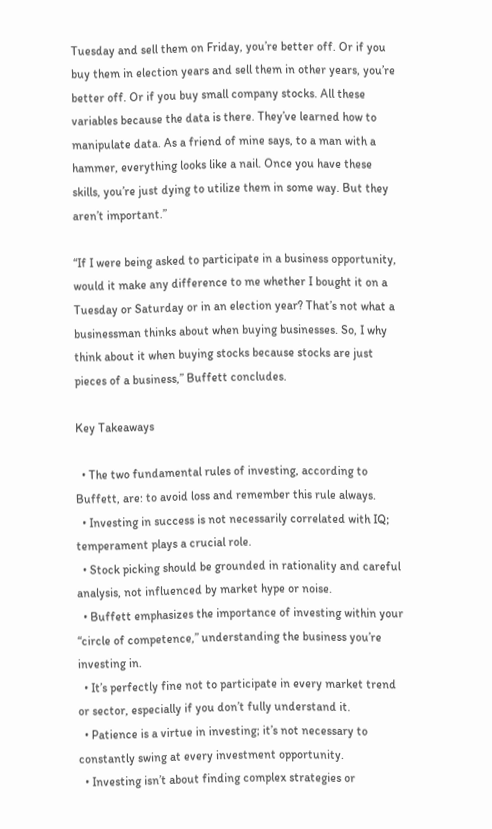Tuesday and sell them on Friday, you’re better off. Or if you buy them in election years and sell them in other years, you’re better off. Or if you buy small company stocks. All these variables because the data is there. They’ve learned how to manipulate data. As a friend of mine says, to a man with a hammer, everything looks like a nail. Once you have these skills, you’re just dying to utilize them in some way. But they aren’t important.”

“If I were being asked to participate in a business opportunity, would it make any difference to me whether I bought it on a Tuesday or Saturday or in an election year? That’s not what a businessman thinks about when buying businesses. So, I why think about it when buying stocks because stocks are just pieces of a business,” Buffett concludes.

Key Takeaways

  • The two fundamental rules of investing, according to Buffett, are: to avoid loss and remember this rule always.
  • Investing in success is not necessarily correlated with IQ; temperament plays a crucial role.
  • Stock picking should be grounded in rationality and careful analysis, not influenced by market hype or noise.
  • Buffett emphasizes the importance of investing within your “circle of competence,” understanding the business you’re investing in.
  • It’s perfectly fine not to participate in every market trend or sector, especially if you don’t fully understand it.
  • Patience is a virtue in investing; it’s not necessary to constantly swing at every investment opportunity.
  • Investing isn’t about finding complex strategies or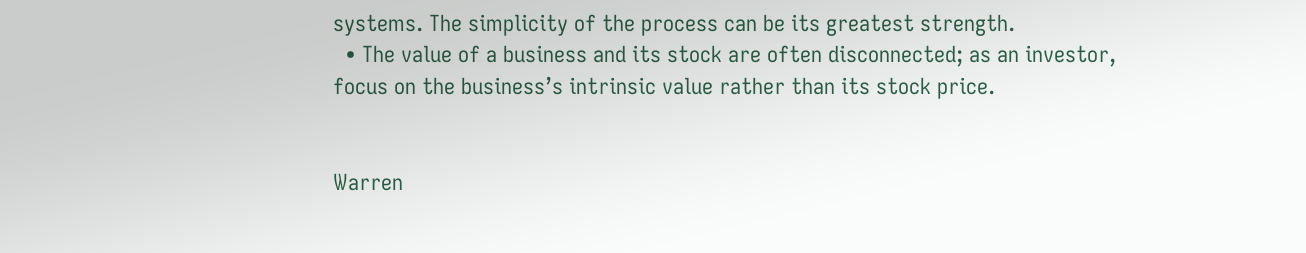systems. The simplicity of the process can be its greatest strength.
  • The value of a business and its stock are often disconnected; as an investor, focus on the business’s intrinsic value rather than its stock price.


Warren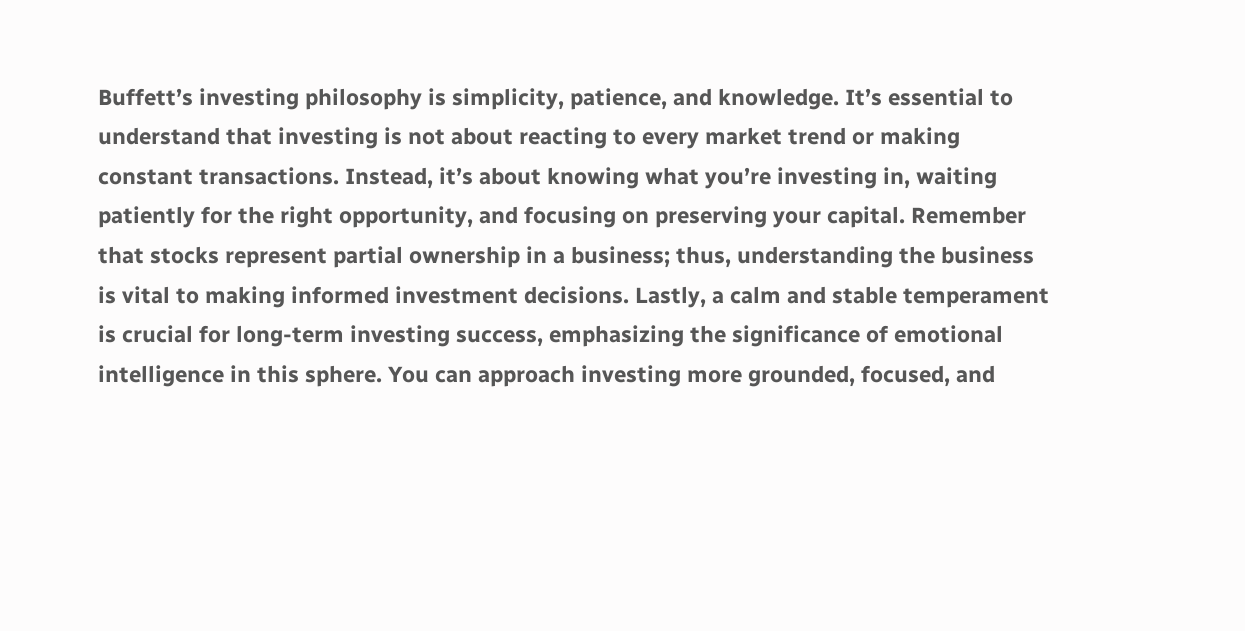Buffett’s investing philosophy is simplicity, patience, and knowledge. It’s essential to understand that investing is not about reacting to every market trend or making constant transactions. Instead, it’s about knowing what you’re investing in, waiting patiently for the right opportunity, and focusing on preserving your capital. Remember that stocks represent partial ownership in a business; thus, understanding the business is vital to making informed investment decisions. Lastly, a calm and stable temperament is crucial for long-term investing success, emphasizing the significance of emotional intelligence in this sphere. You can approach investing more grounded, focused, and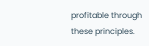profitable through these principles.